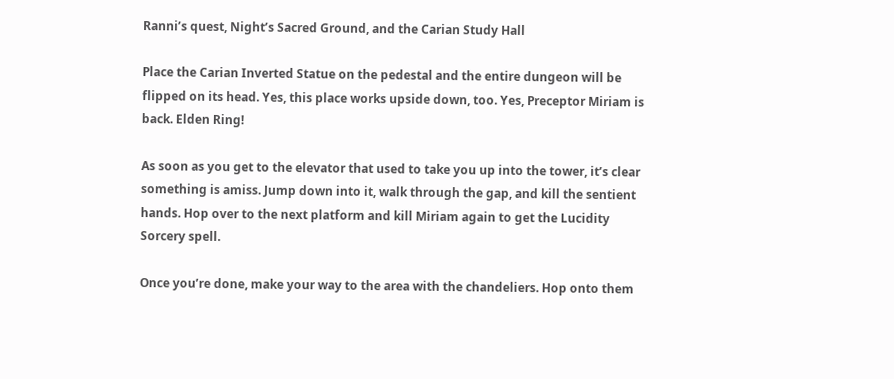Ranni’s quest, Night’s Sacred Ground, and the Carian Study Hall

Place the Carian Inverted Statue on the pedestal and the entire dungeon will be flipped on its head. Yes, this place works upside down, too. Yes, Preceptor Miriam is back. Elden Ring!

As soon as you get to the elevator that used to take you up into the tower, it’s clear something is amiss. Jump down into it, walk through the gap, and kill the sentient hands. Hop over to the next platform and kill Miriam again to get the Lucidity Sorcery spell.

Once you’re done, make your way to the area with the chandeliers. Hop onto them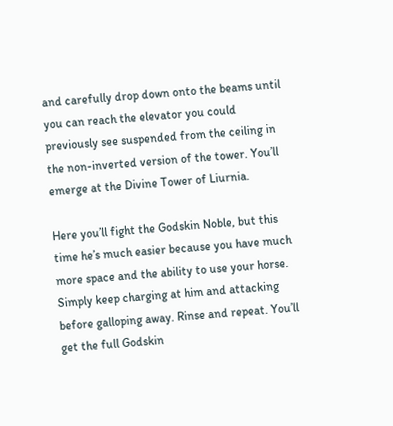and carefully drop down onto the beams until you can reach the elevator you could previously see suspended from the ceiling in the non-inverted version of the tower. You’ll emerge at the Divine Tower of Liurnia.

Here you’ll fight the Godskin Noble, but this time he’s much easier because you have much more space and the ability to use your horse. Simply keep charging at him and attacking before galloping away. Rinse and repeat. You’ll get the full Godskin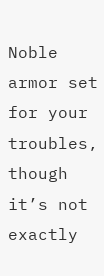Noble armor set for your troubles, though it’s not exactly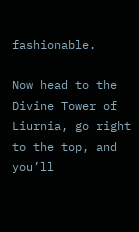fashionable.

Now head to the Divine Tower of Liurnia, go right to the top, and you’ll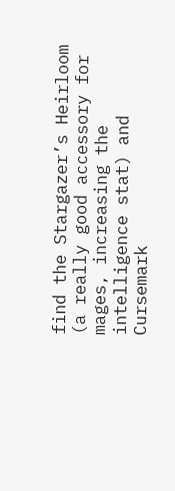find the Stargazer’s Heirloom (a really good accessory for mages, increasing the intelligence stat) and Cursemark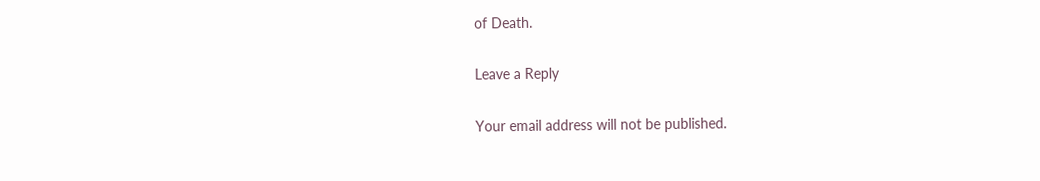of Death.

Leave a Reply

Your email address will not be published.